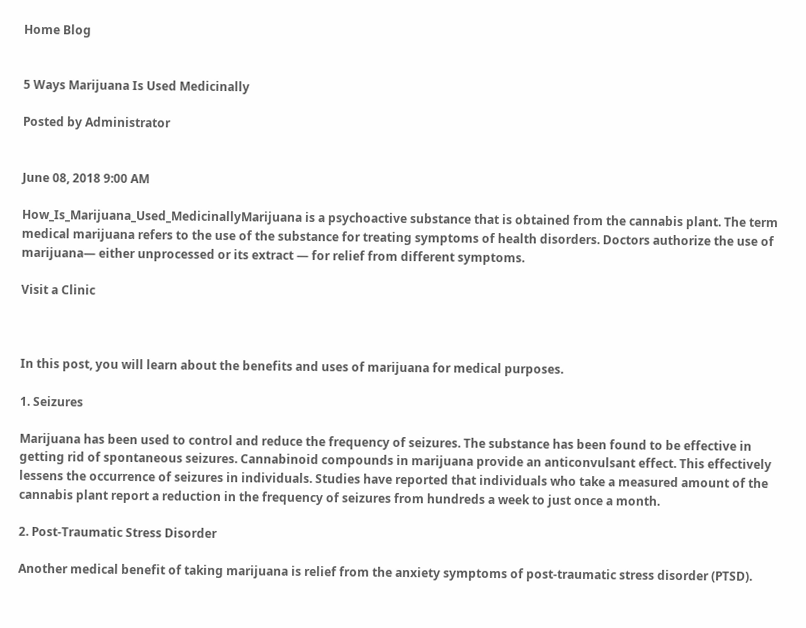Home Blog


5 Ways Marijuana Is Used Medicinally

Posted by Administrator


June 08, 2018 9:00 AM

How_Is_Marijuana_Used_MedicinallyMarijuana is a psychoactive substance that is obtained from the cannabis plant. The term medical marijuana refers to the use of the substance for treating symptoms of health disorders. Doctors authorize the use of marijuana— either unprocessed or its extract — for relief from different symptoms.

Visit a Clinic



In this post, you will learn about the benefits and uses of marijuana for medical purposes.

1. Seizures

Marijuana has been used to control and reduce the frequency of seizures. The substance has been found to be effective in getting rid of spontaneous seizures. Cannabinoid compounds in marijuana provide an anticonvulsant effect. This effectively lessens the occurrence of seizures in individuals. Studies have reported that individuals who take a measured amount of the cannabis plant report a reduction in the frequency of seizures from hundreds a week to just once a month.

2. Post-Traumatic Stress Disorder

Another medical benefit of taking marijuana is relief from the anxiety symptoms of post-traumatic stress disorder (PTSD).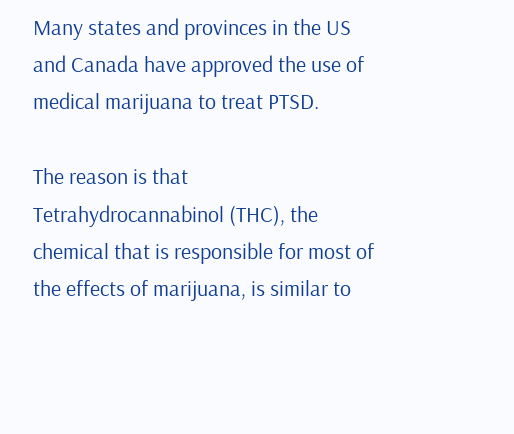Many states and provinces in the US and Canada have approved the use of medical marijuana to treat PTSD.

The reason is that Tetrahydrocannabinol (THC), the chemical that is responsible for most of the effects of marijuana, is similar to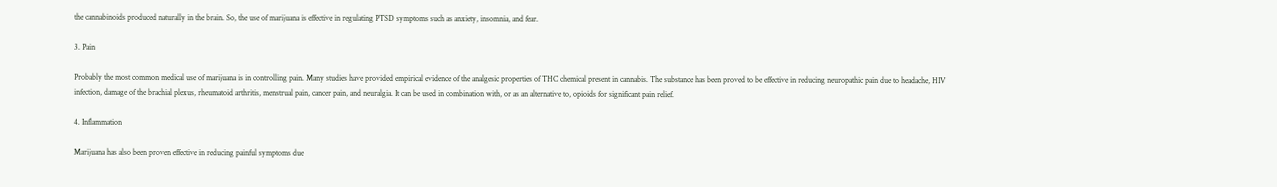the cannabinoids produced naturally in the brain. So, the use of marijuana is effective in regulating PTSD symptoms such as anxiety, insomnia, and fear.

3. Pain

Probably the most common medical use of marijuana is in controlling pain. Many studies have provided empirical evidence of the analgesic properties of THC chemical present in cannabis. The substance has been proved to be effective in reducing neuropathic pain due to headache, HIV infection, damage of the brachial plexus, rheumatoid arthritis, menstrual pain, cancer pain, and neuralgia. It can be used in combination with, or as an alternative to, opioids for significant pain relief.

4. Inflammation

Marijuana has also been proven effective in reducing painful symptoms due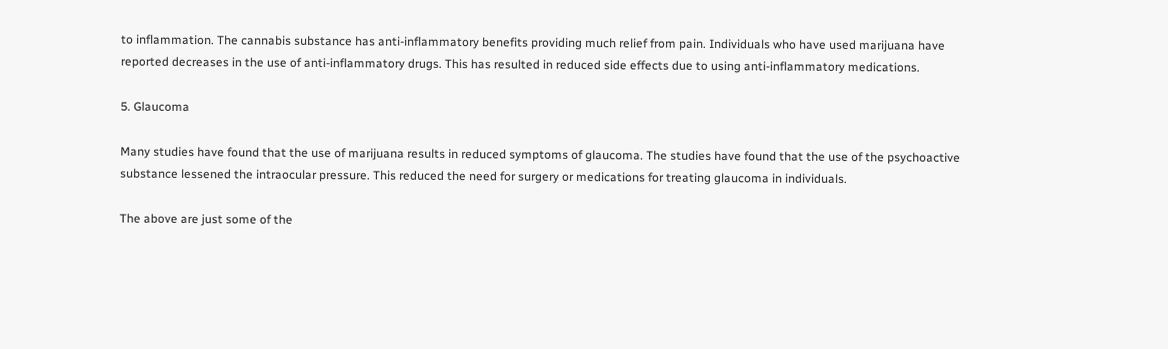to inflammation. The cannabis substance has anti-inflammatory benefits providing much relief from pain. Individuals who have used marijuana have reported decreases in the use of anti-inflammatory drugs. This has resulted in reduced side effects due to using anti-inflammatory medications.

5. Glaucoma

Many studies have found that the use of marijuana results in reduced symptoms of glaucoma. The studies have found that the use of the psychoactive substance lessened the intraocular pressure. This reduced the need for surgery or medications for treating glaucoma in individuals.

The above are just some of the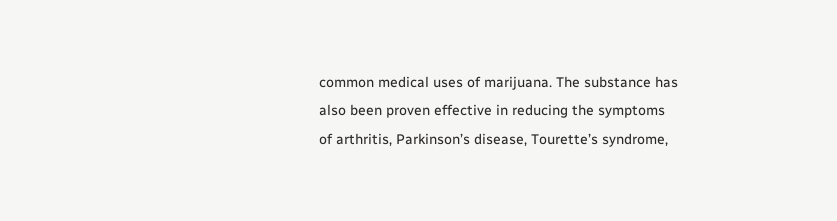common medical uses of marijuana. The substance has also been proven effective in reducing the symptoms of arthritis, Parkinson’s disease, Tourette’s syndrome,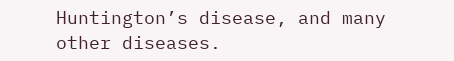Huntington’s disease, and many other diseases.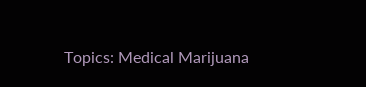Topics: Medical Marijuana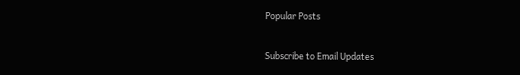Popular Posts

Subscribe to Email Updates